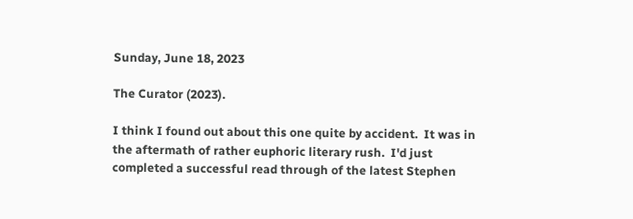Sunday, June 18, 2023

The Curator (2023).

I think I found out about this one quite by accident.  It was in the aftermath of rather euphoric literary rush.  I'd just completed a successful read through of the latest Stephen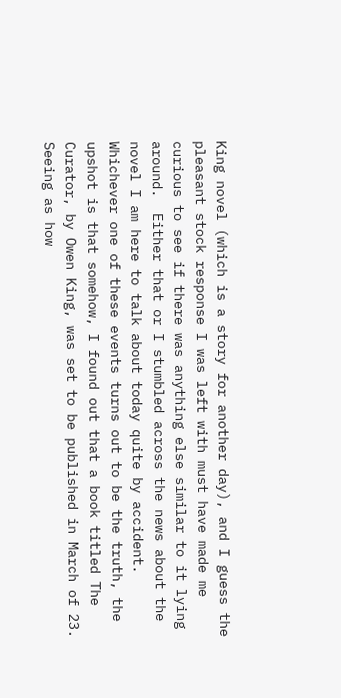King novel (which is a story for another day), and I guess the pleasant stock response I was left with must have made me curious to see if there was anything else similar to it lying around.  Either that or I stumbled across the news about the novel I am here to talk about today quite by accident.  Whichever one of these events turns out to be the truth, the upshot is that somehow, I found out that a book titled The Curator, by Owen King, was set to be published in March of 23.  Seeing as how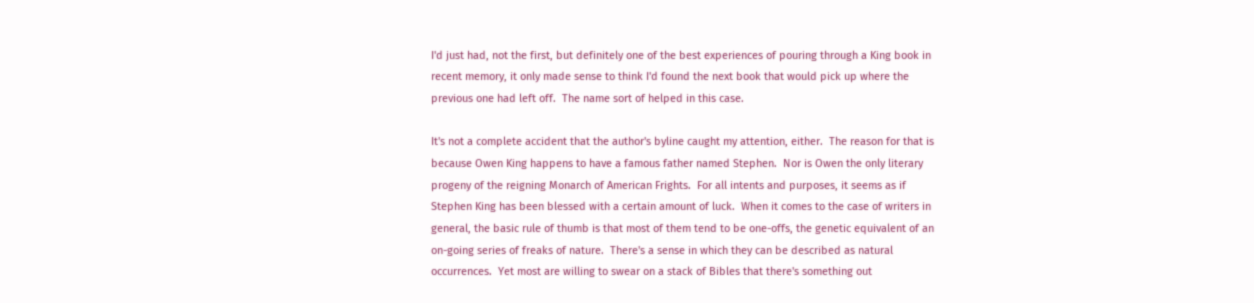I'd just had, not the first, but definitely one of the best experiences of pouring through a King book in recent memory, it only made sense to think I'd found the next book that would pick up where the previous one had left off.  The name sort of helped in this case.

It's not a complete accident that the author's byline caught my attention, either.  The reason for that is because Owen King happens to have a famous father named Stephen.  Nor is Owen the only literary progeny of the reigning Monarch of American Frights.  For all intents and purposes, it seems as if Stephen King has been blessed with a certain amount of luck.  When it comes to the case of writers in general, the basic rule of thumb is that most of them tend to be one-offs, the genetic equivalent of an on-going series of freaks of nature.  There's a sense in which they can be described as natural occurrences.  Yet most are willing to swear on a stack of Bibles that there's something out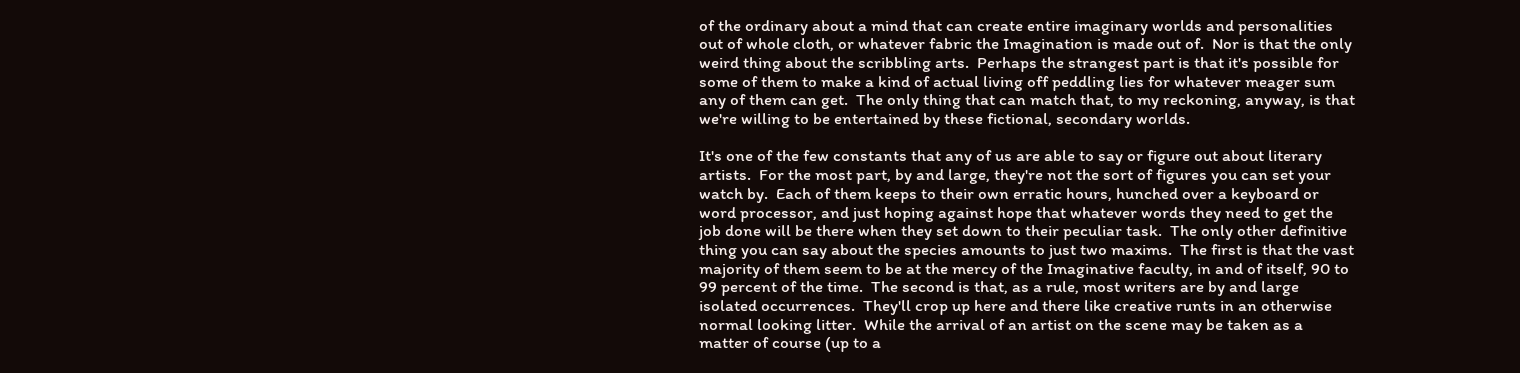of the ordinary about a mind that can create entire imaginary worlds and personalities out of whole cloth, or whatever fabric the Imagination is made out of.  Nor is that the only weird thing about the scribbling arts.  Perhaps the strangest part is that it's possible for some of them to make a kind of actual living off peddling lies for whatever meager sum any of them can get.  The only thing that can match that, to my reckoning, anyway, is that we're willing to be entertained by these fictional, secondary worlds.

It's one of the few constants that any of us are able to say or figure out about literary artists.  For the most part, by and large, they're not the sort of figures you can set your watch by.  Each of them keeps to their own erratic hours, hunched over a keyboard or word processor, and just hoping against hope that whatever words they need to get the job done will be there when they set down to their peculiar task.  The only other definitive thing you can say about the species amounts to just two maxims.  The first is that the vast majority of them seem to be at the mercy of the Imaginative faculty, in and of itself, 90 to 99 percent of the time.  The second is that, as a rule, most writers are by and large isolated occurrences.  They'll crop up here and there like creative runts in an otherwise normal looking litter.  While the arrival of an artist on the scene may be taken as a matter of course (up to a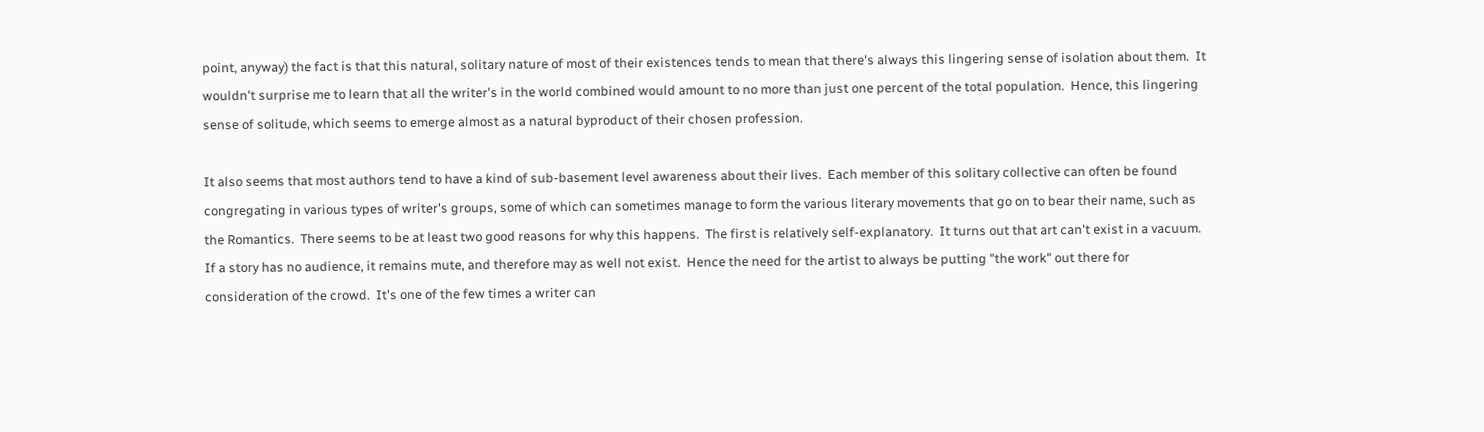point, anyway) the fact is that this natural, solitary nature of most of their existences tends to mean that there's always this lingering sense of isolation about them.  It wouldn't surprise me to learn that all the writer's in the world combined would amount to no more than just one percent of the total population.  Hence, this lingering sense of solitude, which seems to emerge almost as a natural byproduct of their chosen profession.

It also seems that most authors tend to have a kind of sub-basement level awareness about their lives.  Each member of this solitary collective can often be found congregating in various types of writer's groups, some of which can sometimes manage to form the various literary movements that go on to bear their name, such as the Romantics.  There seems to be at least two good reasons for why this happens.  The first is relatively self-explanatory.  It turns out that art can't exist in a vacuum.  If a story has no audience, it remains mute, and therefore may as well not exist.  Hence the need for the artist to always be putting "the work" out there for consideration of the crowd.  It's one of the few times a writer can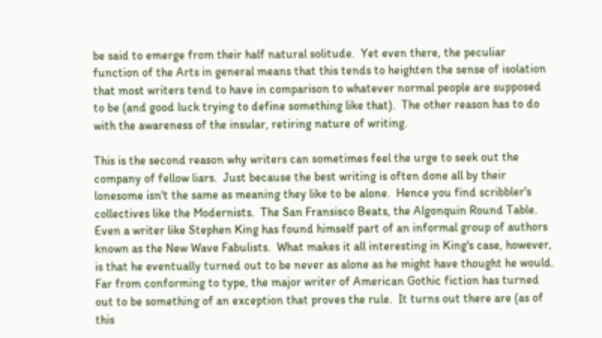be said to emerge from their half natural solitude.  Yet even there, the peculiar function of the Arts in general means that this tends to heighten the sense of isolation that most writers tend to have in comparison to whatever normal people are supposed to be (and good luck trying to define something like that).  The other reason has to do with the awareness of the insular, retiring nature of writing.

This is the second reason why writers can sometimes feel the urge to seek out the company of fellow liars.  Just because the best writing is often done all by their lonesome isn't the same as meaning they like to be alone.  Hence you find scribbler's collectives like the Modernists.  The San Fransisco Beats, the Algonquin Round Table.  Even a writer like Stephen King has found himself part of an informal group of authors known as the New Wave Fabulists.  What makes it all interesting in King's case, however, is that he eventually turned out to be never as alone as he might have thought he would.  Far from conforming to type, the major writer of American Gothic fiction has turned out to be something of an exception that proves the rule.  It turns out there are (as of this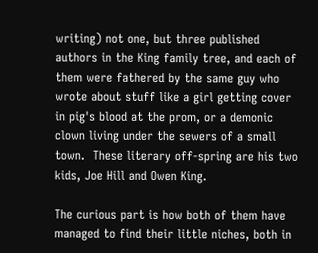writing) not one, but three published authors in the King family tree, and each of them were fathered by the same guy who wrote about stuff like a girl getting cover in pig's blood at the prom, or a demonic clown living under the sewers of a small town.  These literary off-spring are his two kids, Joe Hill and Owen King.

The curious part is how both of them have managed to find their little niches, both in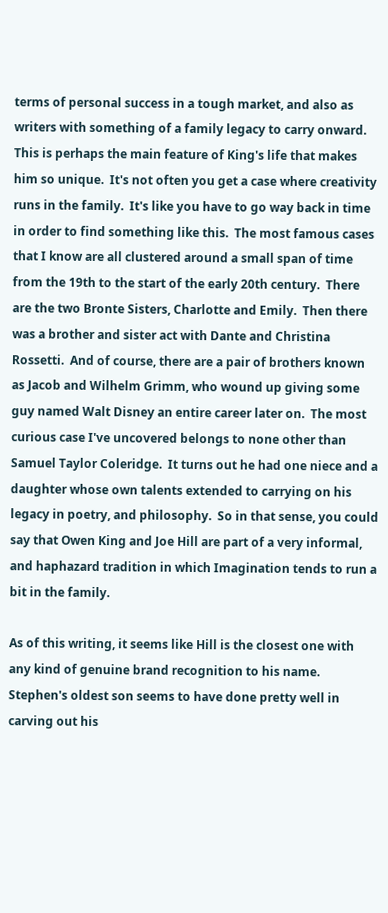terms of personal success in a tough market, and also as writers with something of a family legacy to carry onward.  This is perhaps the main feature of King's life that makes him so unique.  It's not often you get a case where creativity runs in the family.  It's like you have to go way back in time in order to find something like this.  The most famous cases that I know are all clustered around a small span of time from the 19th to the start of the early 20th century.  There are the two Bronte Sisters, Charlotte and Emily.  Then there was a brother and sister act with Dante and Christina Rossetti.  And of course, there are a pair of brothers known as Jacob and Wilhelm Grimm, who wound up giving some guy named Walt Disney an entire career later on.  The most curious case I've uncovered belongs to none other than Samuel Taylor Coleridge.  It turns out he had one niece and a daughter whose own talents extended to carrying on his legacy in poetry, and philosophy.  So in that sense, you could say that Owen King and Joe Hill are part of a very informal, and haphazard tradition in which Imagination tends to run a bit in the family.

As of this writing, it seems like Hill is the closest one with any kind of genuine brand recognition to his name.  Stephen's oldest son seems to have done pretty well in carving out his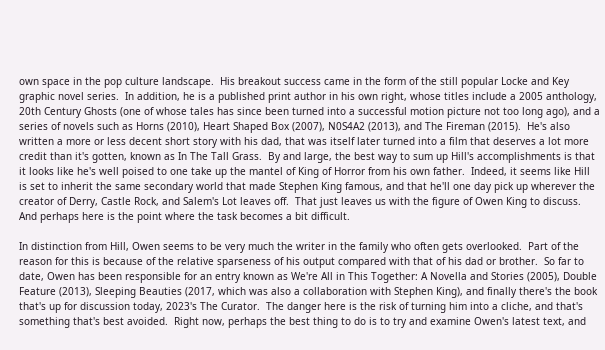own space in the pop culture landscape.  His breakout success came in the form of the still popular Locke and Key graphic novel series.  In addition, he is a published print author in his own right, whose titles include a 2005 anthology, 20th Century Ghosts (one of whose tales has since been turned into a successful motion picture not too long ago), and a series of novels such as Horns (2010), Heart Shaped Box (2007), N0S4A2 (2013), and The Fireman (2015).  He's also written a more or less decent short story with his dad, that was itself later turned into a film that deserves a lot more credit than it's gotten, known as In The Tall Grass.  By and large, the best way to sum up Hill's accomplishments is that it looks like he's well poised to one take up the mantel of King of Horror from his own father.  Indeed, it seems like Hill is set to inherit the same secondary world that made Stephen King famous, and that he'll one day pick up wherever the creator of Derry, Castle Rock, and Salem's Lot leaves off.  That just leaves us with the figure of Owen King to discuss.  And perhaps here is the point where the task becomes a bit difficult.

In distinction from Hill, Owen seems to be very much the writer in the family who often gets overlooked.  Part of the reason for this is because of the relative sparseness of his output compared with that of his dad or brother.  So far to date, Owen has been responsible for an entry known as We're All in This Together: A Novella and Stories (2005), Double Feature (2013), Sleeping Beauties (2017, which was also a collaboration with Stephen King), and finally there's the book that's up for discussion today, 2023's The Curator.  The danger here is the risk of turning him into a cliche, and that's something that's best avoided.  Right now, perhaps the best thing to do is to try and examine Owen's latest text, and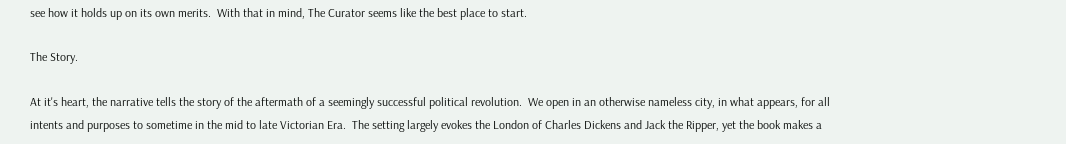see how it holds up on its own merits.  With that in mind, The Curator seems like the best place to start.

The Story.

At it's heart, the narrative tells the story of the aftermath of a seemingly successful political revolution.  We open in an otherwise nameless city, in what appears, for all intents and purposes to sometime in the mid to late Victorian Era.  The setting largely evokes the London of Charles Dickens and Jack the Ripper, yet the book makes a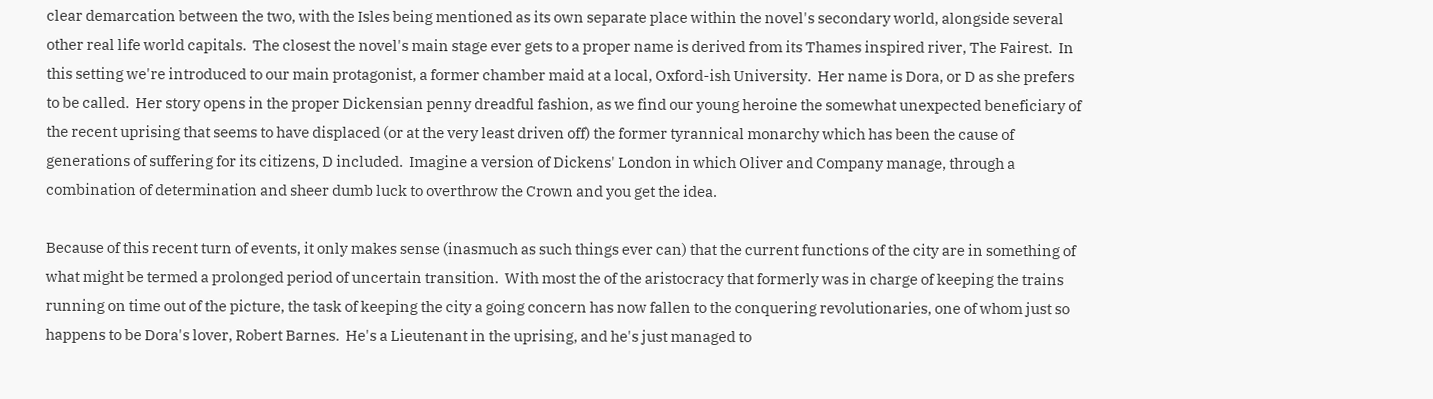clear demarcation between the two, with the Isles being mentioned as its own separate place within the novel's secondary world, alongside several other real life world capitals.  The closest the novel's main stage ever gets to a proper name is derived from its Thames inspired river, The Fairest.  In this setting we're introduced to our main protagonist, a former chamber maid at a local, Oxford-ish University.  Her name is Dora, or D as she prefers to be called.  Her story opens in the proper Dickensian penny dreadful fashion, as we find our young heroine the somewhat unexpected beneficiary of the recent uprising that seems to have displaced (or at the very least driven off) the former tyrannical monarchy which has been the cause of generations of suffering for its citizens, D included.  Imagine a version of Dickens' London in which Oliver and Company manage, through a combination of determination and sheer dumb luck to overthrow the Crown and you get the idea.

Because of this recent turn of events, it only makes sense (inasmuch as such things ever can) that the current functions of the city are in something of what might be termed a prolonged period of uncertain transition.  With most the of the aristocracy that formerly was in charge of keeping the trains running on time out of the picture, the task of keeping the city a going concern has now fallen to the conquering revolutionaries, one of whom just so happens to be Dora's lover, Robert Barnes.  He's a Lieutenant in the uprising, and he's just managed to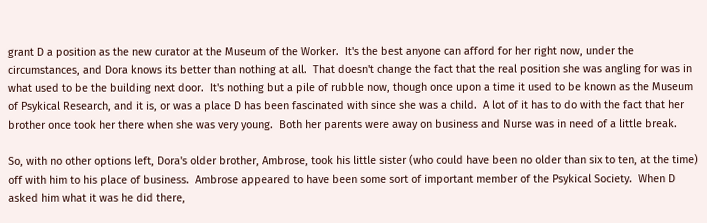grant D a position as the new curator at the Museum of the Worker.  It's the best anyone can afford for her right now, under the circumstances, and Dora knows its better than nothing at all.  That doesn't change the fact that the real position she was angling for was in what used to be the building next door.  It's nothing but a pile of rubble now, though once upon a time it used to be known as the Museum of Psykical Research, and it is, or was a place D has been fascinated with since she was a child.  A lot of it has to do with the fact that her brother once took her there when she was very young.  Both her parents were away on business and Nurse was in need of a little break.

So, with no other options left, Dora's older brother, Ambrose, took his little sister (who could have been no older than six to ten, at the time) off with him to his place of business.  Ambrose appeared to have been some sort of important member of the Psykical Society.  When D asked him what it was he did there,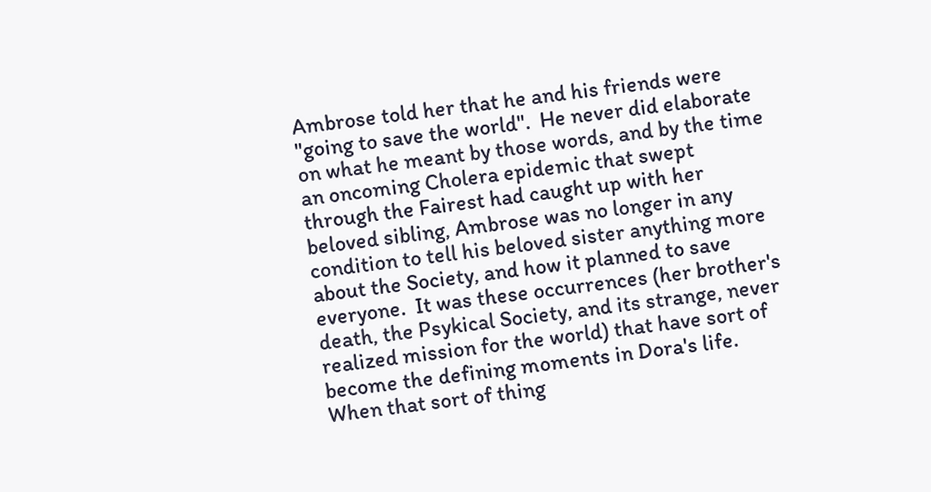Ambrose told her that he and his friends were "going to save the world".  He never did elaborate on what he meant by those words, and by the time an oncoming Cholera epidemic that swept through the Fairest had caught up with her beloved sibling, Ambrose was no longer in any condition to tell his beloved sister anything more about the Society, and how it planned to save everyone.  It was these occurrences (her brother's death, the Psykical Society, and its strange, never realized mission for the world) that have sort of become the defining moments in Dora's life.  When that sort of thing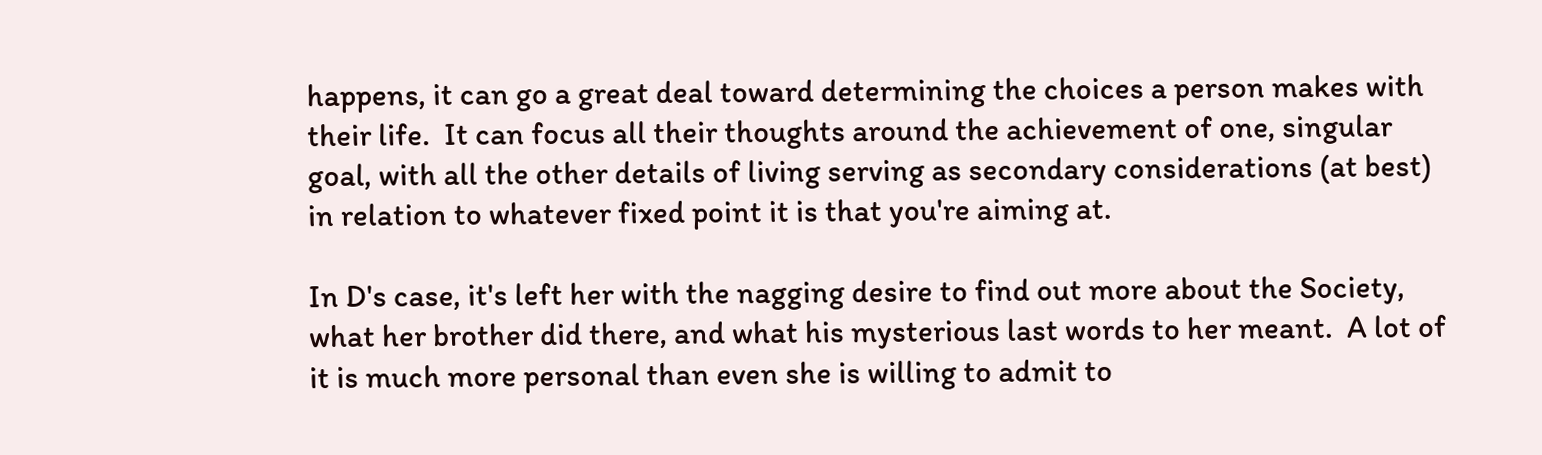happens, it can go a great deal toward determining the choices a person makes with their life.  It can focus all their thoughts around the achievement of one, singular goal, with all the other details of living serving as secondary considerations (at best) in relation to whatever fixed point it is that you're aiming at.

In D's case, it's left her with the nagging desire to find out more about the Society, what her brother did there, and what his mysterious last words to her meant.  A lot of it is much more personal than even she is willing to admit to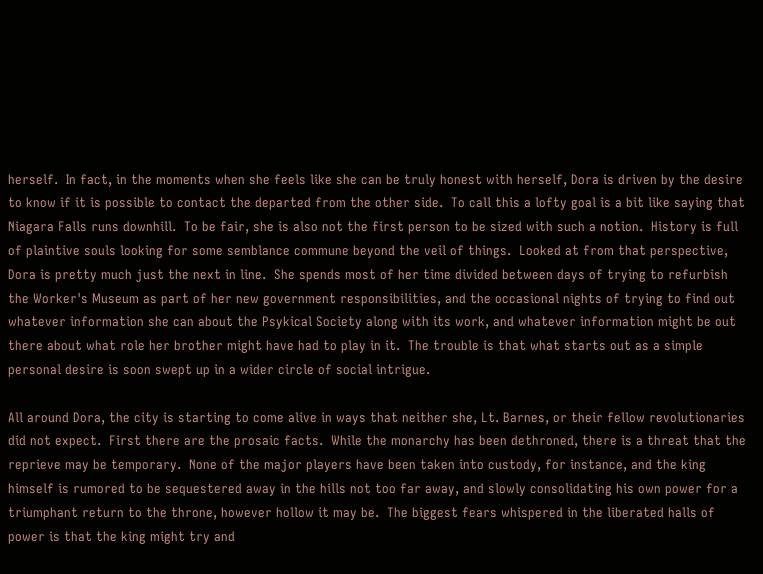herself.  In fact, in the moments when she feels like she can be truly honest with herself, Dora is driven by the desire to know if it is possible to contact the departed from the other side.  To call this a lofty goal is a bit like saying that Niagara Falls runs downhill.  To be fair, she is also not the first person to be sized with such a notion.  History is full of plaintive souls looking for some semblance commune beyond the veil of things.  Looked at from that perspective, Dora is pretty much just the next in line.  She spends most of her time divided between days of trying to refurbish the Worker's Museum as part of her new government responsibilities, and the occasional nights of trying to find out whatever information she can about the Psykical Society along with its work, and whatever information might be out there about what role her brother might have had to play in it.  The trouble is that what starts out as a simple personal desire is soon swept up in a wider circle of social intrigue.

All around Dora, the city is starting to come alive in ways that neither she, Lt. Barnes, or their fellow revolutionaries did not expect.  First there are the prosaic facts.  While the monarchy has been dethroned, there is a threat that the reprieve may be temporary.  None of the major players have been taken into custody, for instance, and the king himself is rumored to be sequestered away in the hills not too far away, and slowly consolidating his own power for a triumphant return to the throne, however hollow it may be.  The biggest fears whispered in the liberated halls of power is that the king might try and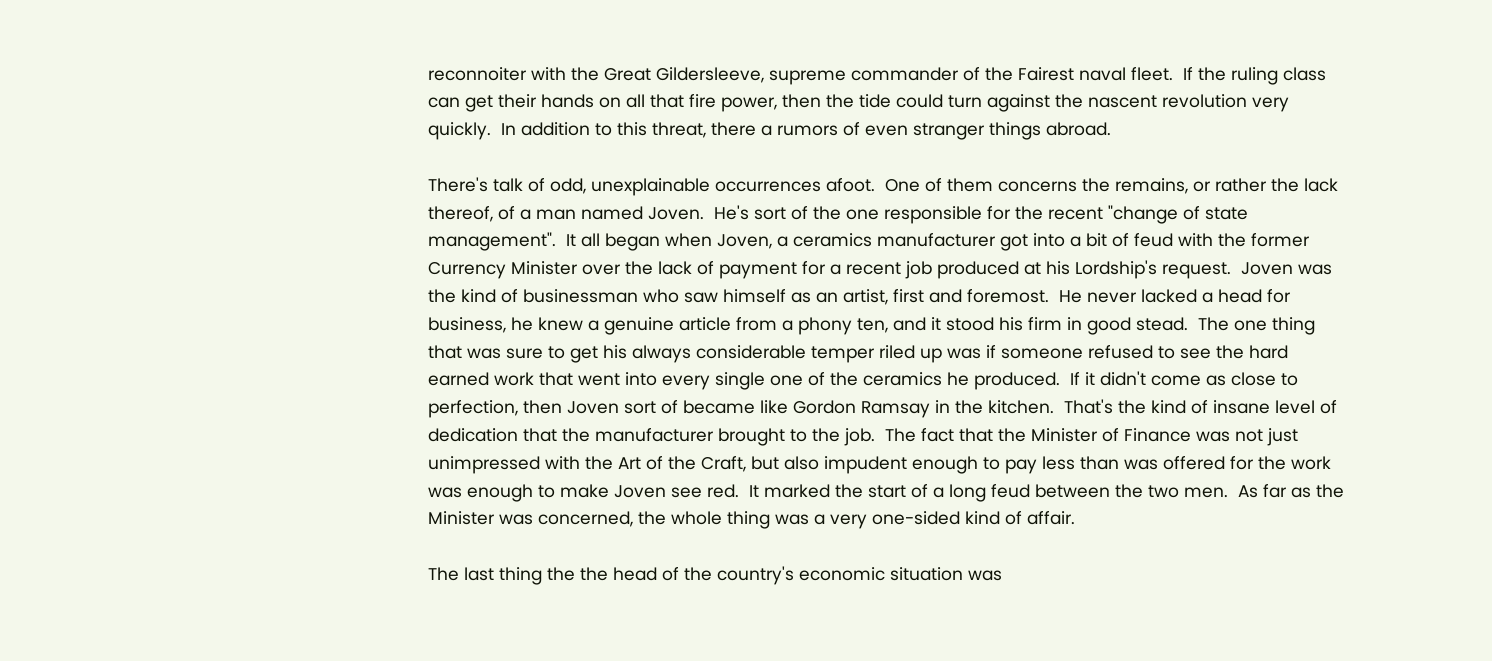reconnoiter with the Great Gildersleeve, supreme commander of the Fairest naval fleet.  If the ruling class can get their hands on all that fire power, then the tide could turn against the nascent revolution very quickly.  In addition to this threat, there a rumors of even stranger things abroad.

There's talk of odd, unexplainable occurrences afoot.  One of them concerns the remains, or rather the lack thereof, of a man named Joven.  He's sort of the one responsible for the recent "change of state management".  It all began when Joven, a ceramics manufacturer got into a bit of feud with the former Currency Minister over the lack of payment for a recent job produced at his Lordship's request.  Joven was the kind of businessman who saw himself as an artist, first and foremost.  He never lacked a head for business, he knew a genuine article from a phony ten, and it stood his firm in good stead.  The one thing that was sure to get his always considerable temper riled up was if someone refused to see the hard earned work that went into every single one of the ceramics he produced.  If it didn't come as close to perfection, then Joven sort of became like Gordon Ramsay in the kitchen.  That's the kind of insane level of dedication that the manufacturer brought to the job.  The fact that the Minister of Finance was not just unimpressed with the Art of the Craft, but also impudent enough to pay less than was offered for the work was enough to make Joven see red.  It marked the start of a long feud between the two men.  As far as the Minister was concerned, the whole thing was a very one-sided kind of affair.

The last thing the the head of the country's economic situation was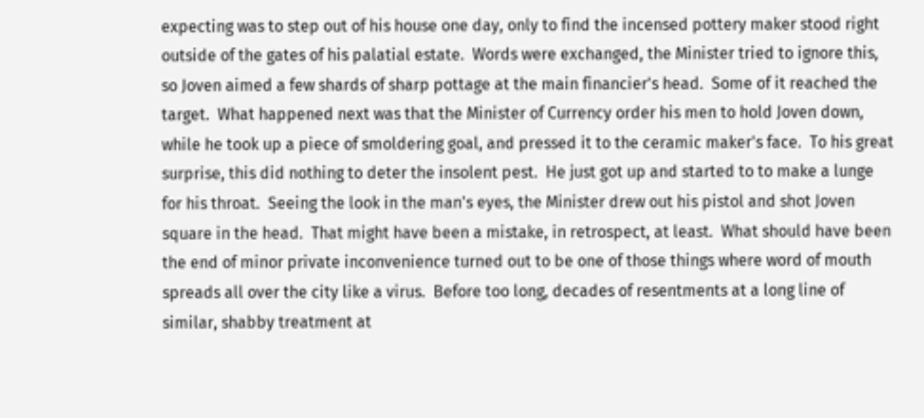expecting was to step out of his house one day, only to find the incensed pottery maker stood right outside of the gates of his palatial estate.  Words were exchanged, the Minister tried to ignore this, so Joven aimed a few shards of sharp pottage at the main financier's head.  Some of it reached the target.  What happened next was that the Minister of Currency order his men to hold Joven down, while he took up a piece of smoldering goal, and pressed it to the ceramic maker's face.  To his great surprise, this did nothing to deter the insolent pest.  He just got up and started to to make a lunge for his throat.  Seeing the look in the man's eyes, the Minister drew out his pistol and shot Joven square in the head.  That might have been a mistake, in retrospect, at least.  What should have been the end of minor private inconvenience turned out to be one of those things where word of mouth spreads all over the city like a virus.  Before too long, decades of resentments at a long line of similar, shabby treatment at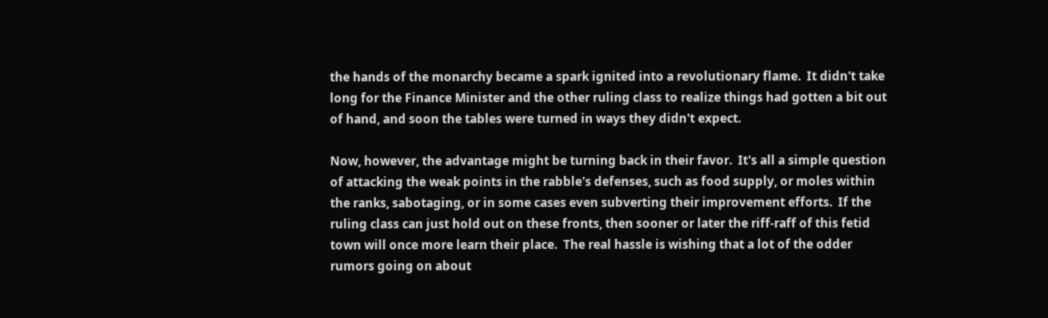the hands of the monarchy became a spark ignited into a revolutionary flame.  It didn't take long for the Finance Minister and the other ruling class to realize things had gotten a bit out of hand, and soon the tables were turned in ways they didn't expect.

Now, however, the advantage might be turning back in their favor.  It's all a simple question of attacking the weak points in the rabble's defenses, such as food supply, or moles within the ranks, sabotaging, or in some cases even subverting their improvement efforts.  If the ruling class can just hold out on these fronts, then sooner or later the riff-raff of this fetid town will once more learn their place.  The real hassle is wishing that a lot of the odder rumors going on about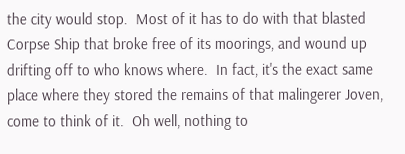the city would stop.  Most of it has to do with that blasted Corpse Ship that broke free of its moorings, and wound up drifting off to who knows where.  In fact, it's the exact same place where they stored the remains of that malingerer Joven, come to think of it.  Oh well, nothing to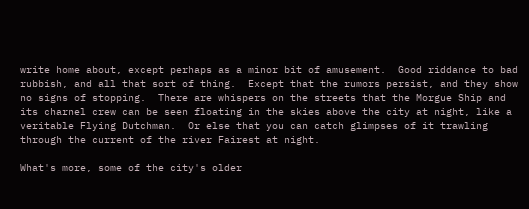write home about, except perhaps as a minor bit of amusement.  Good riddance to bad rubbish, and all that sort of thing.  Except that the rumors persist, and they show no signs of stopping.  There are whispers on the streets that the Morgue Ship and its charnel crew can be seen floating in the skies above the city at night, like a veritable Flying Dutchman.  Or else that you can catch glimpses of it trawling through the current of the river Fairest at night.

What's more, some of the city's older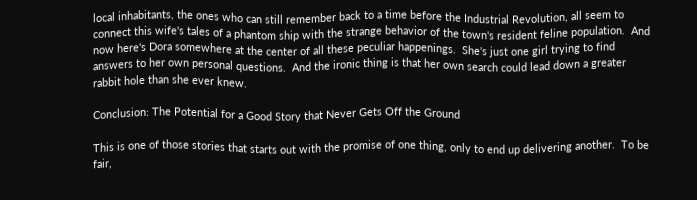local inhabitants, the ones who can still remember back to a time before the Industrial Revolution, all seem to connect this wife's tales of a phantom ship with the strange behavior of the town's resident feline population.  And now here's Dora somewhere at the center of all these peculiar happenings.  She's just one girl trying to find answers to her own personal questions.  And the ironic thing is that her own search could lead down a greater rabbit hole than she ever knew.

Conclusion: The Potential for a Good Story that Never Gets Off the Ground

This is one of those stories that starts out with the promise of one thing, only to end up delivering another.  To be fair,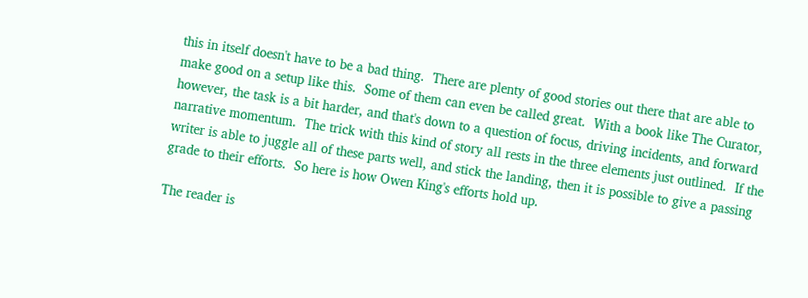this in itself doesn't have to be a bad thing.  There are plenty of good stories out there that are able to make good on a setup like this.  Some of them can even be called great.  With a book like The Curator, however, the task is a bit harder, and that's down to a question of focus, driving incidents, and forward narrative momentum.  The trick with this kind of story all rests in the three elements just outlined.  If the writer is able to juggle all of these parts well, and stick the landing, then it is possible to give a passing grade to their efforts.  So here is how Owen King's efforts hold up.

The reader is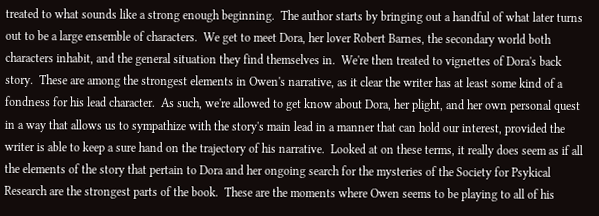treated to what sounds like a strong enough beginning.  The author starts by bringing out a handful of what later turns out to be a large ensemble of characters.  We get to meet Dora, her lover Robert Barnes, the secondary world both characters inhabit, and the general situation they find themselves in.  We're then treated to vignettes of Dora's back story.  These are among the strongest elements in Owen's narrative, as it clear the writer has at least some kind of a fondness for his lead character.  As such, we're allowed to get know about Dora, her plight, and her own personal quest in a way that allows us to sympathize with the story's main lead in a manner that can hold our interest, provided the writer is able to keep a sure hand on the trajectory of his narrative.  Looked at on these terms, it really does seem as if all the elements of the story that pertain to Dora and her ongoing search for the mysteries of the Society for Psykical Research are the strongest parts of the book.  These are the moments where Owen seems to be playing to all of his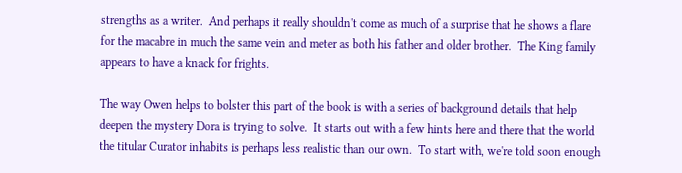strengths as a writer.  And perhaps it really shouldn't come as much of a surprise that he shows a flare for the macabre in much the same vein and meter as both his father and older brother.  The King family appears to have a knack for frights.

The way Owen helps to bolster this part of the book is with a series of background details that help deepen the mystery Dora is trying to solve.  It starts out with a few hints here and there that the world the titular Curator inhabits is perhaps less realistic than our own.  To start with, we're told soon enough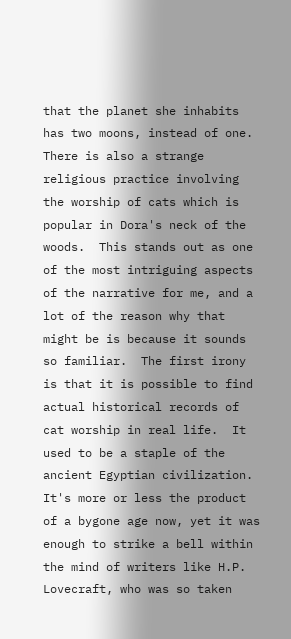that the planet she inhabits has two moons, instead of one.  There is also a strange religious practice involving the worship of cats which is popular in Dora's neck of the woods.  This stands out as one of the most intriguing aspects of the narrative for me, and a lot of the reason why that might be is because it sounds so familiar.  The first irony is that it is possible to find actual historical records of cat worship in real life.  It used to be a staple of the ancient Egyptian civilization.  It's more or less the product of a bygone age now, yet it was enough to strike a bell within the mind of writers like H.P. Lovecraft, who was so taken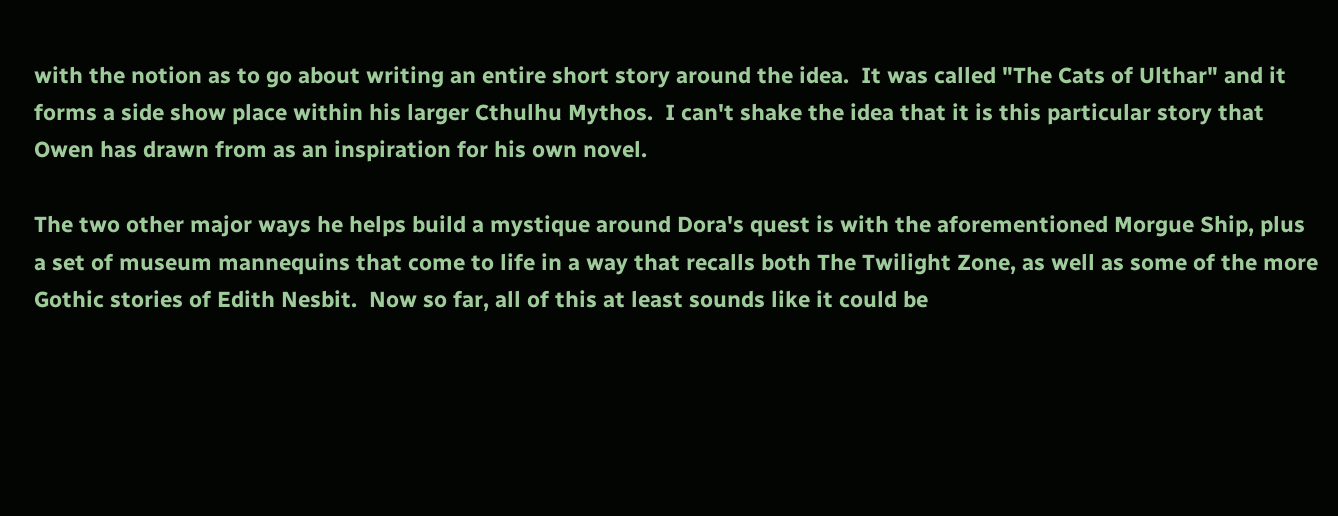with the notion as to go about writing an entire short story around the idea.  It was called "The Cats of Ulthar" and it forms a side show place within his larger Cthulhu Mythos.  I can't shake the idea that it is this particular story that Owen has drawn from as an inspiration for his own novel.

The two other major ways he helps build a mystique around Dora's quest is with the aforementioned Morgue Ship, plus a set of museum mannequins that come to life in a way that recalls both The Twilight Zone, as well as some of the more Gothic stories of Edith Nesbit.  Now so far, all of this at least sounds like it could be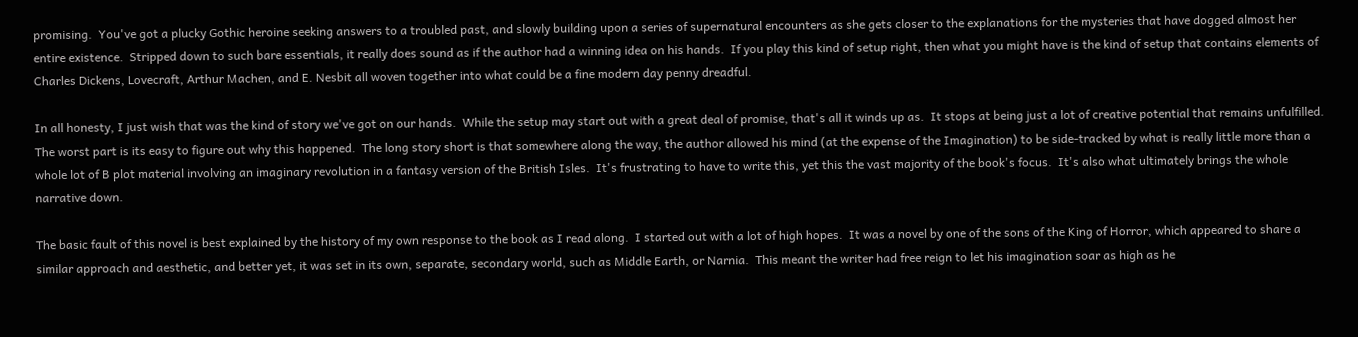promising.  You've got a plucky Gothic heroine seeking answers to a troubled past, and slowly building upon a series of supernatural encounters as she gets closer to the explanations for the mysteries that have dogged almost her entire existence.  Stripped down to such bare essentials, it really does sound as if the author had a winning idea on his hands.  If you play this kind of setup right, then what you might have is the kind of setup that contains elements of Charles Dickens, Lovecraft, Arthur Machen, and E. Nesbit all woven together into what could be a fine modern day penny dreadful.

In all honesty, I just wish that was the kind of story we've got on our hands.  While the setup may start out with a great deal of promise, that's all it winds up as.  It stops at being just a lot of creative potential that remains unfulfilled.  The worst part is its easy to figure out why this happened.  The long story short is that somewhere along the way, the author allowed his mind (at the expense of the Imagination) to be side-tracked by what is really little more than a whole lot of B plot material involving an imaginary revolution in a fantasy version of the British Isles.  It's frustrating to have to write this, yet this the vast majority of the book's focus.  It's also what ultimately brings the whole narrative down.

The basic fault of this novel is best explained by the history of my own response to the book as I read along.  I started out with a lot of high hopes.  It was a novel by one of the sons of the King of Horror, which appeared to share a similar approach and aesthetic, and better yet, it was set in its own, separate, secondary world, such as Middle Earth, or Narnia.  This meant the writer had free reign to let his imagination soar as high as he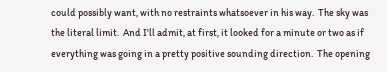could possibly want, with no restraints whatsoever in his way.  The sky was the literal limit.  And I'll admit, at first, it looked for a minute or two as if everything was going in a pretty positive sounding direction.  The opening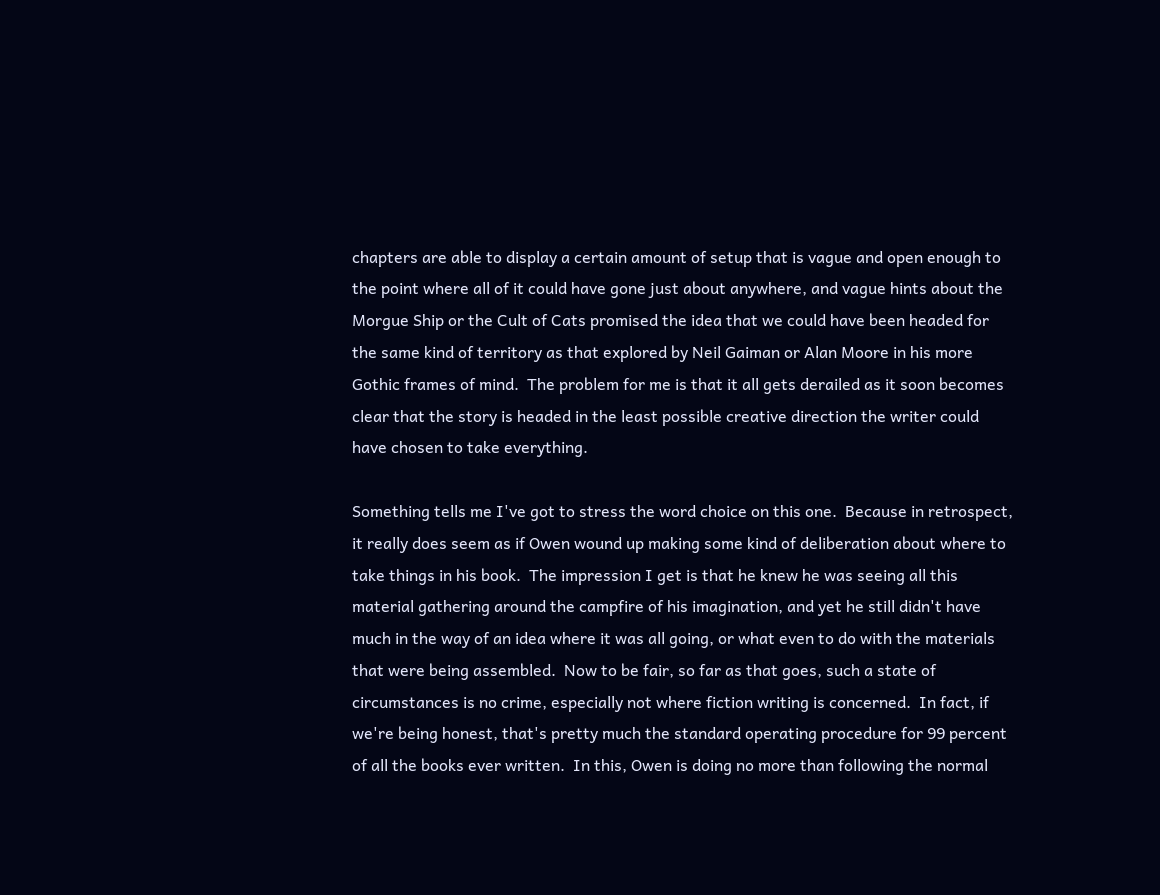chapters are able to display a certain amount of setup that is vague and open enough to the point where all of it could have gone just about anywhere, and vague hints about the Morgue Ship or the Cult of Cats promised the idea that we could have been headed for the same kind of territory as that explored by Neil Gaiman or Alan Moore in his more Gothic frames of mind.  The problem for me is that it all gets derailed as it soon becomes clear that the story is headed in the least possible creative direction the writer could have chosen to take everything.

Something tells me I've got to stress the word choice on this one.  Because in retrospect, it really does seem as if Owen wound up making some kind of deliberation about where to take things in his book.  The impression I get is that he knew he was seeing all this material gathering around the campfire of his imagination, and yet he still didn't have much in the way of an idea where it was all going, or what even to do with the materials that were being assembled.  Now to be fair, so far as that goes, such a state of circumstances is no crime, especially not where fiction writing is concerned.  In fact, if we're being honest, that's pretty much the standard operating procedure for 99 percent of all the books ever written.  In this, Owen is doing no more than following the normal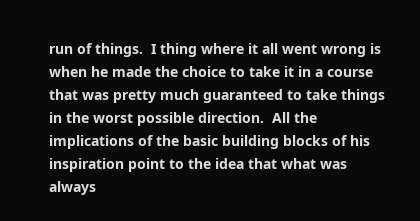run of things.  I thing where it all went wrong is when he made the choice to take it in a course that was pretty much guaranteed to take things in the worst possible direction.  All the implications of the basic building blocks of his inspiration point to the idea that what was always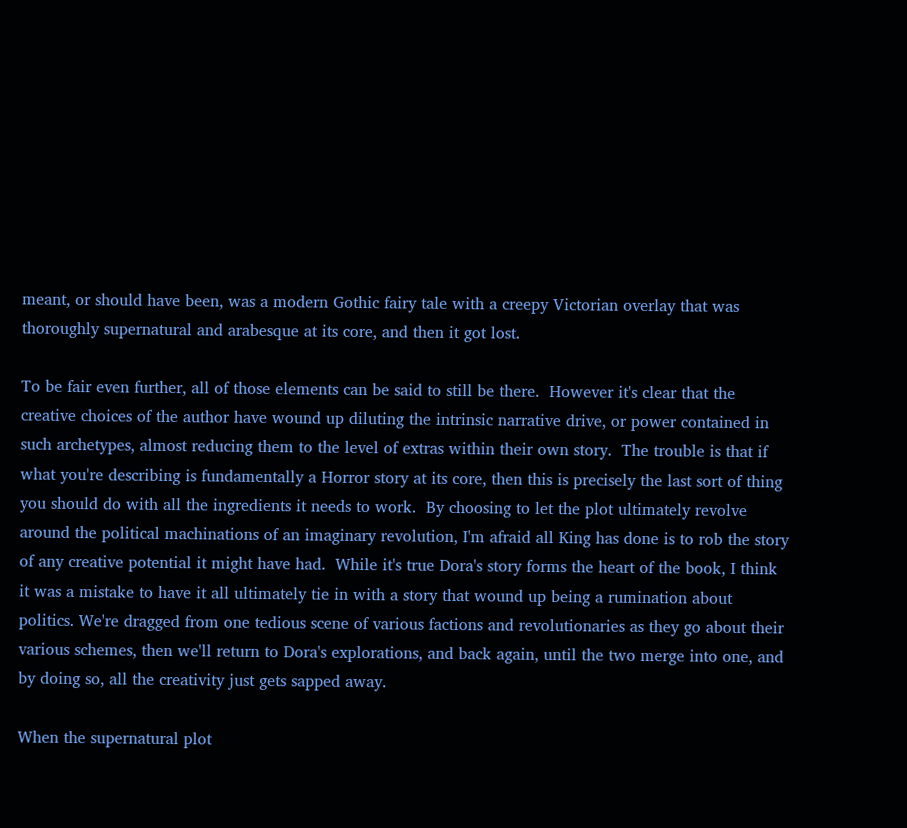meant, or should have been, was a modern Gothic fairy tale with a creepy Victorian overlay that was thoroughly supernatural and arabesque at its core, and then it got lost.

To be fair even further, all of those elements can be said to still be there.  However it's clear that the creative choices of the author have wound up diluting the intrinsic narrative drive, or power contained in such archetypes, almost reducing them to the level of extras within their own story.  The trouble is that if what you're describing is fundamentally a Horror story at its core, then this is precisely the last sort of thing you should do with all the ingredients it needs to work.  By choosing to let the plot ultimately revolve around the political machinations of an imaginary revolution, I'm afraid all King has done is to rob the story of any creative potential it might have had.  While it's true Dora's story forms the heart of the book, I think it was a mistake to have it all ultimately tie in with a story that wound up being a rumination about politics. We're dragged from one tedious scene of various factions and revolutionaries as they go about their various schemes, then we'll return to Dora's explorations, and back again, until the two merge into one, and by doing so, all the creativity just gets sapped away.

When the supernatural plot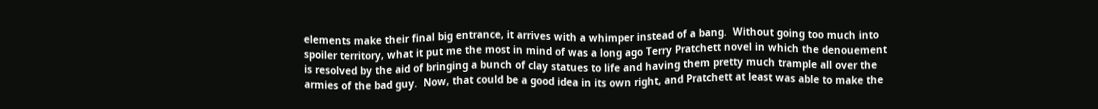elements make their final big entrance, it arrives with a whimper instead of a bang.  Without going too much into spoiler territory, what it put me the most in mind of was a long ago Terry Pratchett novel in which the denouement is resolved by the aid of bringing a bunch of clay statues to life and having them pretty much trample all over the armies of the bad guy.  Now, that could be a good idea in its own right, and Pratchett at least was able to make the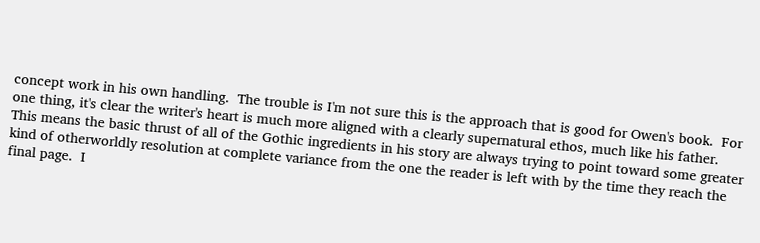concept work in his own handling.  The trouble is I'm not sure this is the approach that is good for Owen's book.  For one thing, it's clear the writer's heart is much more aligned with a clearly supernatural ethos, much like his father.  This means the basic thrust of all of the Gothic ingredients in his story are always trying to point toward some greater kind of otherworldly resolution at complete variance from the one the reader is left with by the time they reach the final page.  I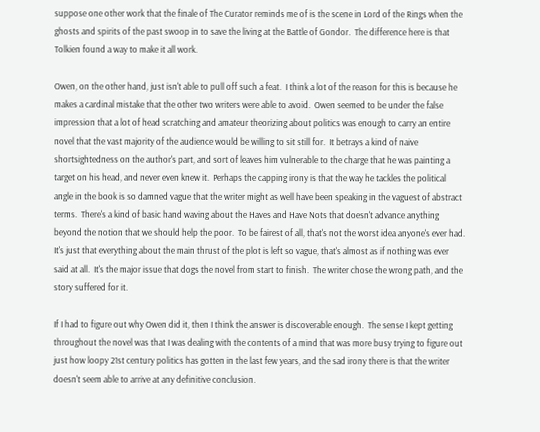suppose one other work that the finale of The Curator reminds me of is the scene in Lord of the Rings when the ghosts and spirits of the past swoop in to save the living at the Battle of Gondor.  The difference here is that Tolkien found a way to make it all work.

Owen, on the other hand, just isn't able to pull off such a feat.  I think a lot of the reason for this is because he makes a cardinal mistake that the other two writers were able to avoid.  Owen seemed to be under the false impression that a lot of head scratching and amateur theorizing about politics was enough to carry an entire novel that the vast majority of the audience would be willing to sit still for.  It betrays a kind of naive shortsightedness on the author's part, and sort of leaves him vulnerable to the charge that he was painting a target on his head, and never even knew it.  Perhaps the capping irony is that the way he tackles the political angle in the book is so damned vague that the writer might as well have been speaking in the vaguest of abstract terms.  There's a kind of basic hand waving about the Haves and Have Nots that doesn't advance anything beyond the notion that we should help the poor.  To be fairest of all, that's not the worst idea anyone's ever had.  It's just that everything about the main thrust of the plot is left so vague, that's almost as if nothing was ever said at all.  It's the major issue that dogs the novel from start to finish.  The writer chose the wrong path, and the story suffered for it.

If I had to figure out why Owen did it, then I think the answer is discoverable enough.  The sense I kept getting throughout the novel was that I was dealing with the contents of a mind that was more busy trying to figure out just how loopy 21st century politics has gotten in the last few years, and the sad irony there is that the writer doesn't seem able to arrive at any definitive conclusion.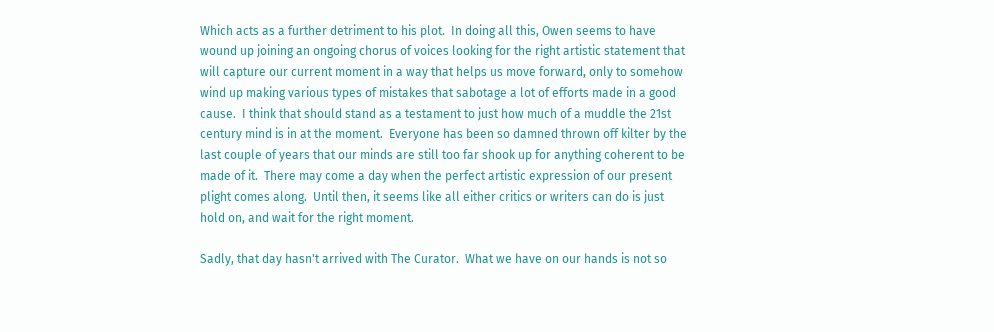Which acts as a further detriment to his plot.  In doing all this, Owen seems to have wound up joining an ongoing chorus of voices looking for the right artistic statement that will capture our current moment in a way that helps us move forward, only to somehow wind up making various types of mistakes that sabotage a lot of efforts made in a good cause.  I think that should stand as a testament to just how much of a muddle the 21st century mind is in at the moment.  Everyone has been so damned thrown off kilter by the last couple of years that our minds are still too far shook up for anything coherent to be made of it.  There may come a day when the perfect artistic expression of our present plight comes along.  Until then, it seems like all either critics or writers can do is just hold on, and wait for the right moment.

Sadly, that day hasn't arrived with The Curator.  What we have on our hands is not so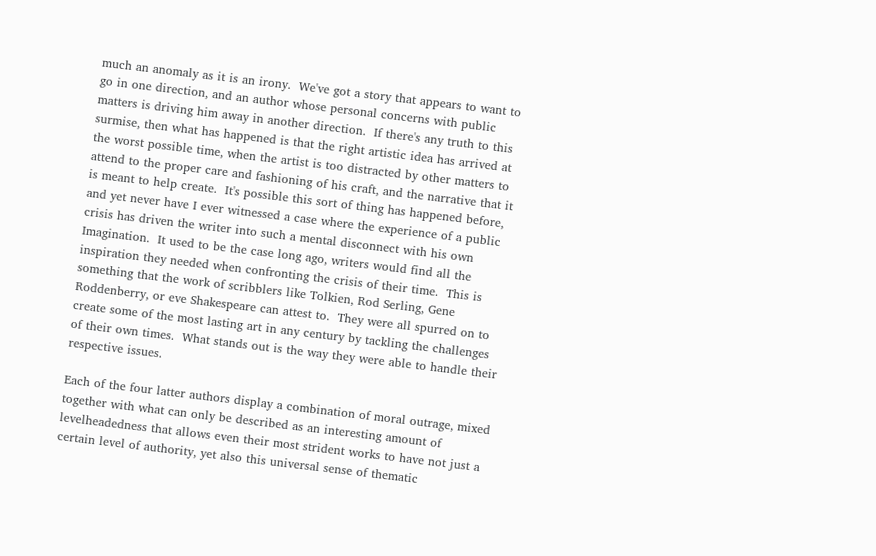much an anomaly as it is an irony.  We've got a story that appears to want to go in one direction, and an author whose personal concerns with public matters is driving him away in another direction.  If there's any truth to this surmise, then what has happened is that the right artistic idea has arrived at the worst possible time, when the artist is too distracted by other matters to attend to the proper care and fashioning of his craft, and the narrative that it is meant to help create.  It's possible this sort of thing has happened before, and yet never have I ever witnessed a case where the experience of a public crisis has driven the writer into such a mental disconnect with his own Imagination.  It used to be the case long ago, writers would find all the inspiration they needed when confronting the crisis of their time.  This is something that the work of scribblers like Tolkien, Rod Serling, Gene Roddenberry, or eve Shakespeare can attest to.  They were all spurred on to create some of the most lasting art in any century by tackling the challenges of their own times.  What stands out is the way they were able to handle their respective issues.

Each of the four latter authors display a combination of moral outrage, mixed together with what can only be described as an interesting amount of levelheadedness that allows even their most strident works to have not just a certain level of authority, yet also this universal sense of thematic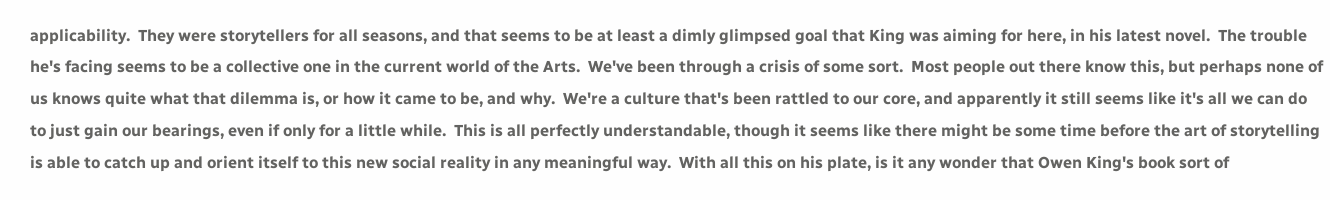applicability.  They were storytellers for all seasons, and that seems to be at least a dimly glimpsed goal that King was aiming for here, in his latest novel.  The trouble he's facing seems to be a collective one in the current world of the Arts.  We've been through a crisis of some sort.  Most people out there know this, but perhaps none of us knows quite what that dilemma is, or how it came to be, and why.  We're a culture that's been rattled to our core, and apparently it still seems like it's all we can do to just gain our bearings, even if only for a little while.  This is all perfectly understandable, though it seems like there might be some time before the art of storytelling is able to catch up and orient itself to this new social reality in any meaningful way.  With all this on his plate, is it any wonder that Owen King's book sort of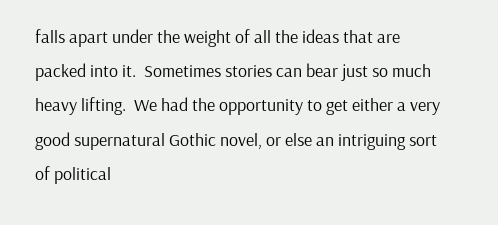falls apart under the weight of all the ideas that are packed into it.  Sometimes stories can bear just so much heavy lifting.  We had the opportunity to get either a very good supernatural Gothic novel, or else an intriguing sort of political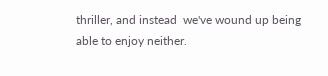thriller, and instead  we've wound up being able to enjoy neither.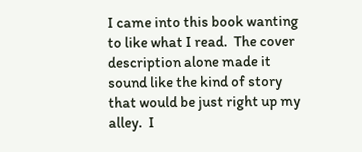I came into this book wanting to like what I read.  The cover description alone made it sound like the kind of story that would be just right up my alley.  I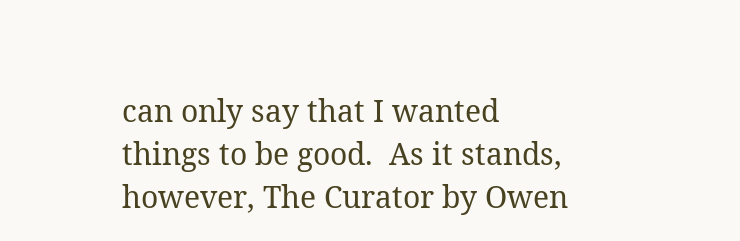can only say that I wanted things to be good.  As it stands, however, The Curator by Owen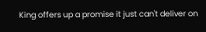King offers up a promise it just can't deliver on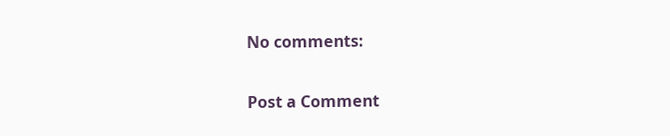No comments:

Post a Comment